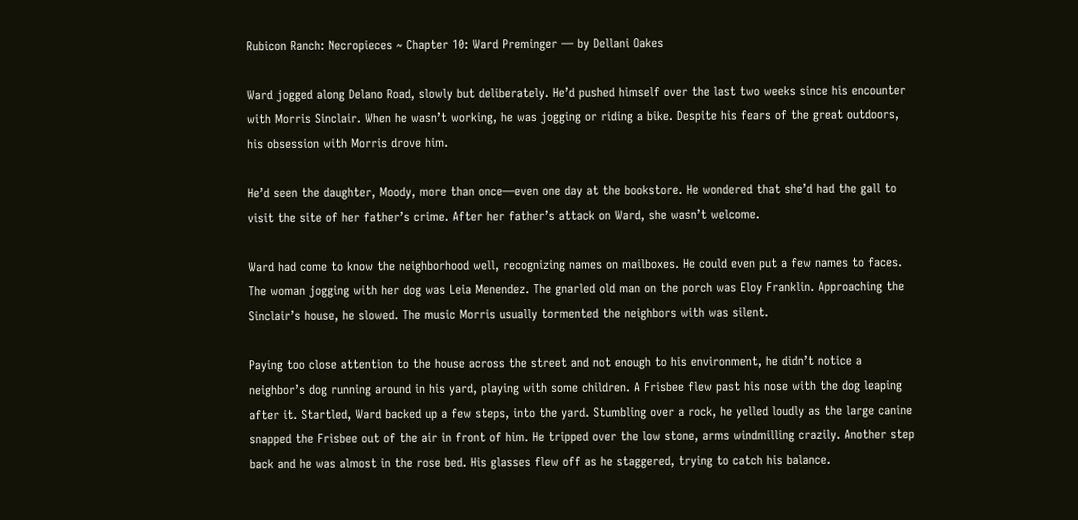Rubicon Ranch: Necropieces ~ Chapter 10: Ward Preminger — by Dellani Oakes

Ward jogged along Delano Road, slowly but deliberately. He’d pushed himself over the last two weeks since his encounter with Morris Sinclair. When he wasn’t working, he was jogging or riding a bike. Despite his fears of the great outdoors, his obsession with Morris drove him.

He’d seen the daughter, Moody, more than once—even one day at the bookstore. He wondered that she’d had the gall to visit the site of her father’s crime. After her father’s attack on Ward, she wasn’t welcome.

Ward had come to know the neighborhood well, recognizing names on mailboxes. He could even put a few names to faces. The woman jogging with her dog was Leia Menendez. The gnarled old man on the porch was Eloy Franklin. Approaching the Sinclair’s house, he slowed. The music Morris usually tormented the neighbors with was silent.

Paying too close attention to the house across the street and not enough to his environment, he didn’t notice a neighbor’s dog running around in his yard, playing with some children. A Frisbee flew past his nose with the dog leaping after it. Startled, Ward backed up a few steps, into the yard. Stumbling over a rock, he yelled loudly as the large canine snapped the Frisbee out of the air in front of him. He tripped over the low stone, arms windmilling crazily. Another step back and he was almost in the rose bed. His glasses flew off as he staggered, trying to catch his balance.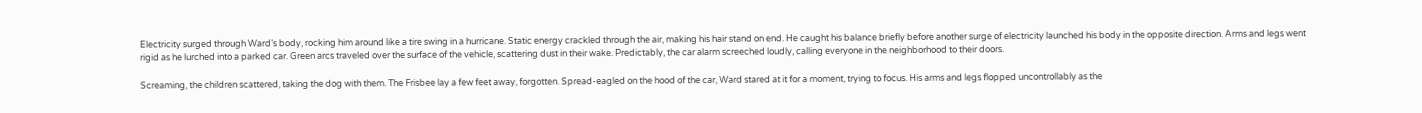Electricity surged through Ward’s body, rocking him around like a tire swing in a hurricane. Static energy crackled through the air, making his hair stand on end. He caught his balance briefly before another surge of electricity launched his body in the opposite direction. Arms and legs went rigid as he lurched into a parked car. Green arcs traveled over the surface of the vehicle, scattering dust in their wake. Predictably, the car alarm screeched loudly, calling everyone in the neighborhood to their doors.

Screaming, the children scattered, taking the dog with them. The Frisbee lay a few feet away, forgotten. Spread-eagled on the hood of the car, Ward stared at it for a moment, trying to focus. His arms and legs flopped uncontrollably as the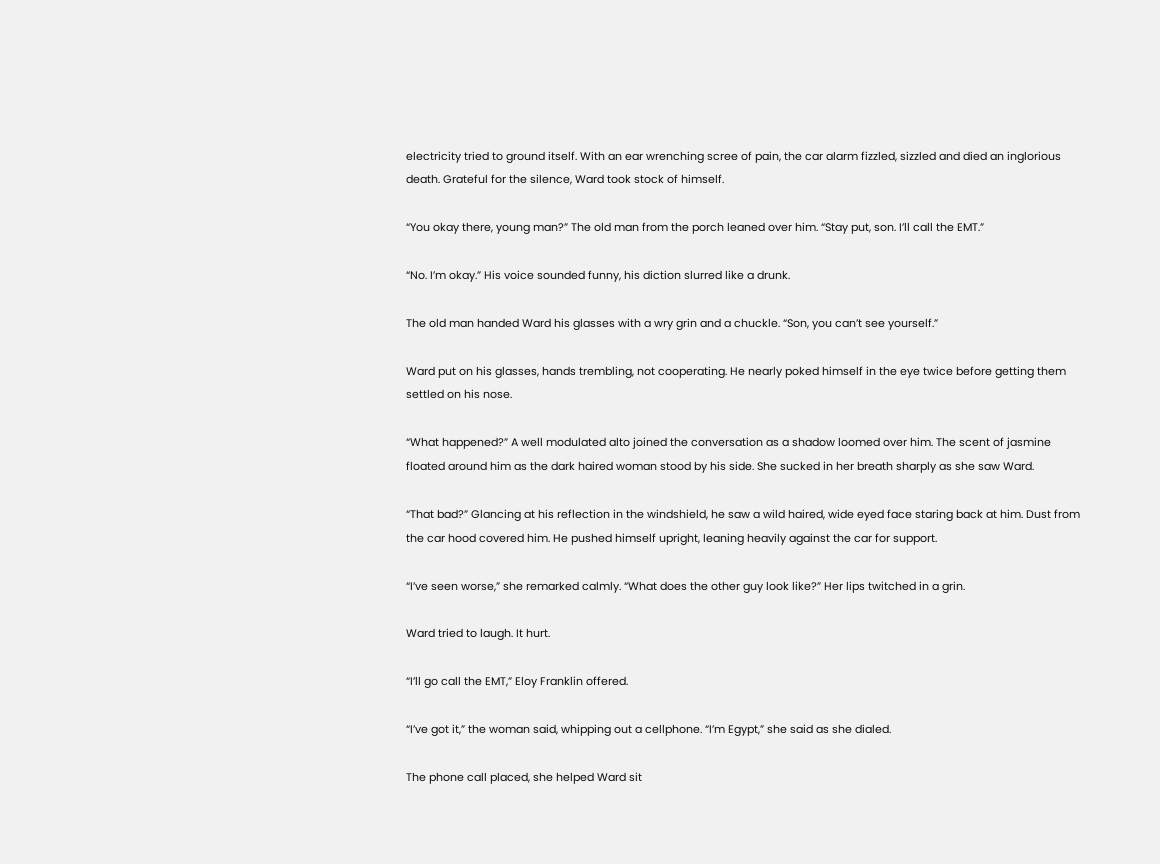electricity tried to ground itself. With an ear wrenching scree of pain, the car alarm fizzled, sizzled and died an inglorious death. Grateful for the silence, Ward took stock of himself.

“You okay there, young man?” The old man from the porch leaned over him. “Stay put, son. I’ll call the EMT.”

“No. I’m okay.” His voice sounded funny, his diction slurred like a drunk.

The old man handed Ward his glasses with a wry grin and a chuckle. “Son, you can’t see yourself.”

Ward put on his glasses, hands trembling, not cooperating. He nearly poked himself in the eye twice before getting them settled on his nose.

“What happened?” A well modulated alto joined the conversation as a shadow loomed over him. The scent of jasmine floated around him as the dark haired woman stood by his side. She sucked in her breath sharply as she saw Ward.

“That bad?” Glancing at his reflection in the windshield, he saw a wild haired, wide eyed face staring back at him. Dust from the car hood covered him. He pushed himself upright, leaning heavily against the car for support.

“I’ve seen worse,” she remarked calmly. “What does the other guy look like?” Her lips twitched in a grin.

Ward tried to laugh. It hurt.

“I’ll go call the EMT,” Eloy Franklin offered.

“I’ve got it,” the woman said, whipping out a cellphone. “I’m Egypt,” she said as she dialed.

The phone call placed, she helped Ward sit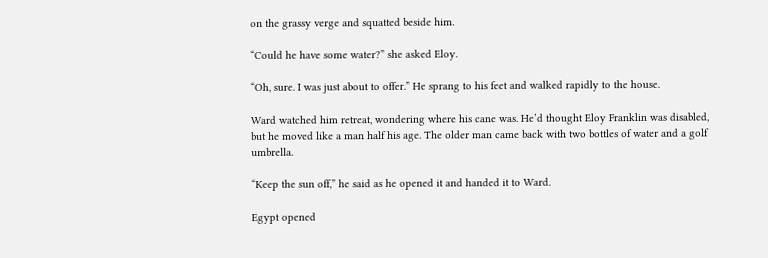on the grassy verge and squatted beside him.

“Could he have some water?” she asked Eloy.

“Oh, sure. I was just about to offer.” He sprang to his feet and walked rapidly to the house.

Ward watched him retreat, wondering where his cane was. He’d thought Eloy Franklin was disabled, but he moved like a man half his age. The older man came back with two bottles of water and a golf umbrella.

“Keep the sun off,” he said as he opened it and handed it to Ward.

Egypt opened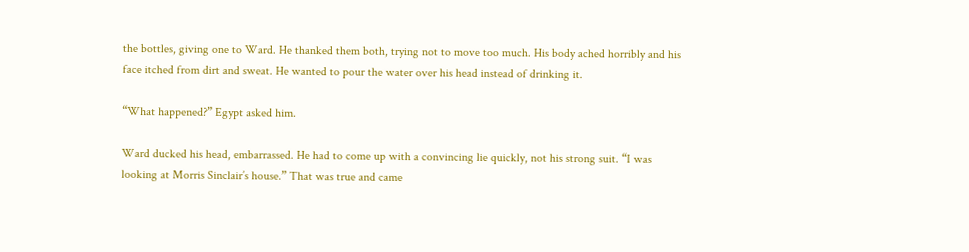the bottles, giving one to Ward. He thanked them both, trying not to move too much. His body ached horribly and his face itched from dirt and sweat. He wanted to pour the water over his head instead of drinking it.

“What happened?” Egypt asked him.

Ward ducked his head, embarrassed. He had to come up with a convincing lie quickly, not his strong suit. “I was looking at Morris Sinclair’s house.” That was true and came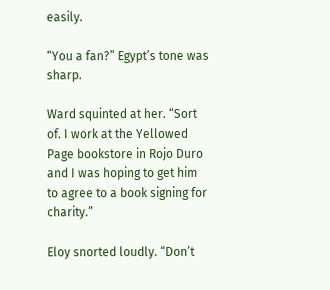easily.

“You a fan?” Egypt’s tone was sharp.

Ward squinted at her. “Sort of. I work at the Yellowed Page bookstore in Rojo Duro and I was hoping to get him to agree to a book signing for charity.”

Eloy snorted loudly. “Don’t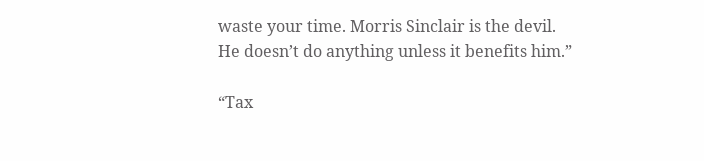waste your time. Morris Sinclair is the devil. He doesn’t do anything unless it benefits him.”

“Tax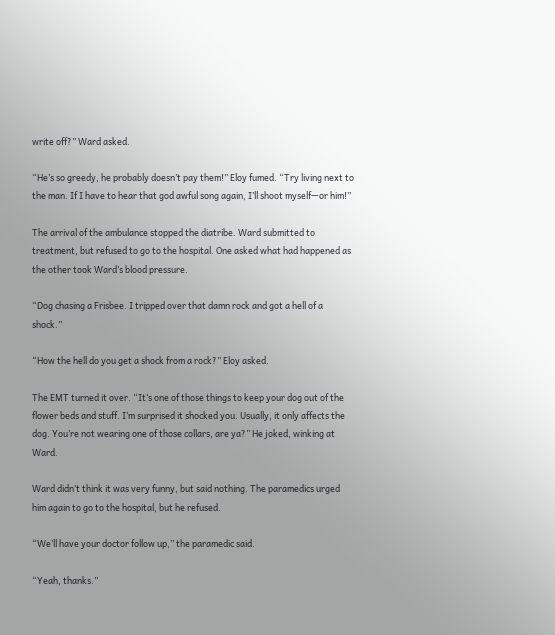write off?” Ward asked.

“He’s so greedy, he probably doesn’t pay them!” Eloy fumed. “Try living next to the man. If I have to hear that god awful song again, I’ll shoot myself—or him!”

The arrival of the ambulance stopped the diatribe. Ward submitted to treatment, but refused to go to the hospital. One asked what had happened as the other took Ward’s blood pressure.

“Dog chasing a Frisbee. I tripped over that damn rock and got a hell of a shock.”

“How the hell do you get a shock from a rock?” Eloy asked.

The EMT turned it over. “It’s one of those things to keep your dog out of the flower beds and stuff. I’m surprised it shocked you. Usually, it only affects the dog. You’re not wearing one of those collars, are ya?” He joked, winking at Ward.

Ward didn’t think it was very funny, but said nothing. The paramedics urged him again to go to the hospital, but he refused.

“We’ll have your doctor follow up,” the paramedic said.

“Yeah, thanks.”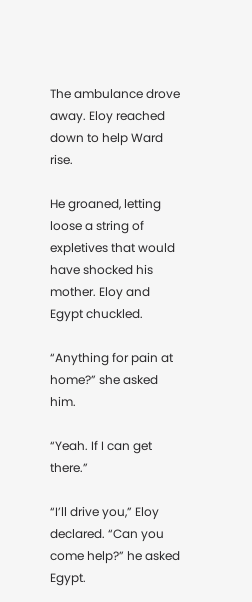The ambulance drove away. Eloy reached down to help Ward rise.

He groaned, letting loose a string of expletives that would have shocked his mother. Eloy and Egypt chuckled.

“Anything for pain at home?” she asked him.

“Yeah. If I can get there.”

“I’ll drive you,” Eloy declared. “Can you come help?” he asked Egypt.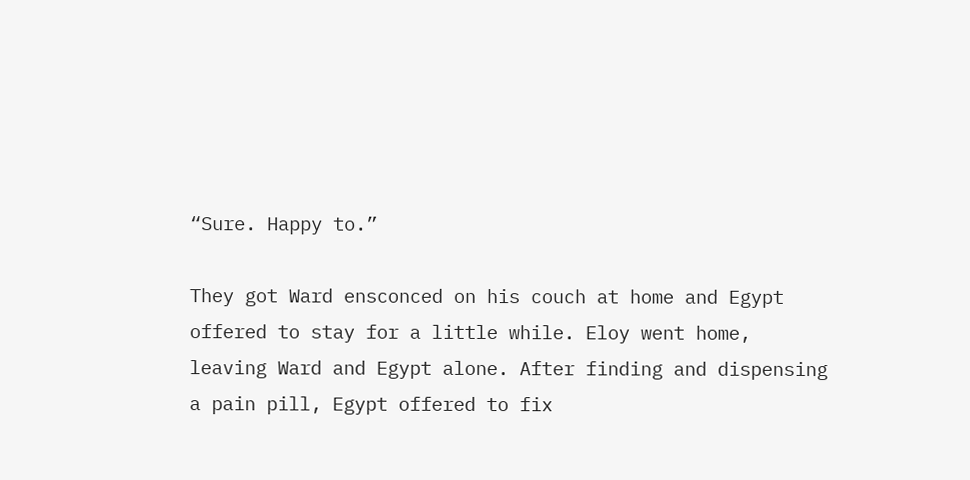“Sure. Happy to.”

They got Ward ensconced on his couch at home and Egypt offered to stay for a little while. Eloy went home, leaving Ward and Egypt alone. After finding and dispensing a pain pill, Egypt offered to fix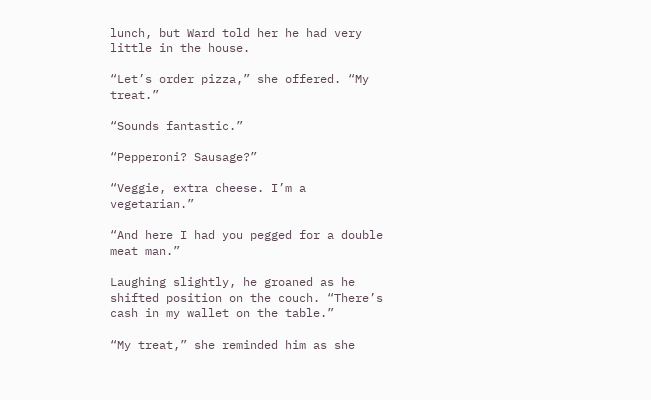lunch, but Ward told her he had very little in the house.

“Let’s order pizza,” she offered. “My treat.”

“Sounds fantastic.”

“Pepperoni? Sausage?”

“Veggie, extra cheese. I’m a vegetarian.”

“And here I had you pegged for a double meat man.”

Laughing slightly, he groaned as he shifted position on the couch. “There’s cash in my wallet on the table.”

“My treat,” she reminded him as she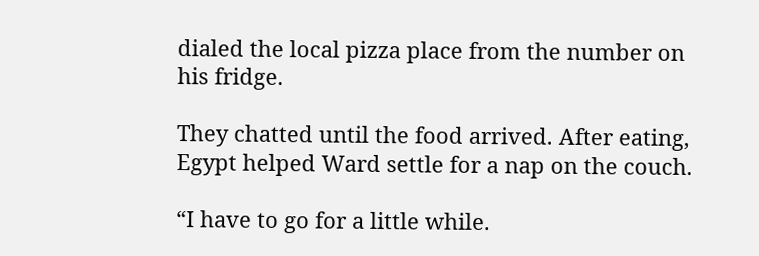dialed the local pizza place from the number on his fridge.

They chatted until the food arrived. After eating, Egypt helped Ward settle for a nap on the couch.

“I have to go for a little while.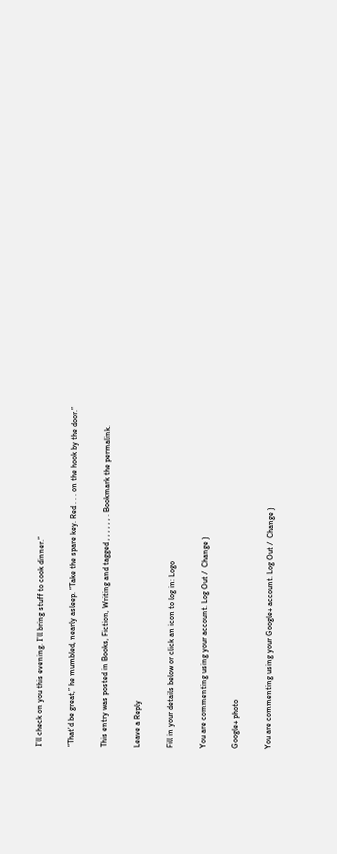I’ll check on you this evening. I’ll bring stuff to cook dinner.”

“That’d be great,” he mumbled, nearly asleep. “Take the spare key. Red . . . on the hook by the door.”

This entry was posted in Books, Fiction, Writing and tagged , , , , , , . Bookmark the permalink.

Leave a Reply

Fill in your details below or click an icon to log in: Logo

You are commenting using your account. Log Out /  Change )

Google+ photo

You are commenting using your Google+ account. Log Out /  Change )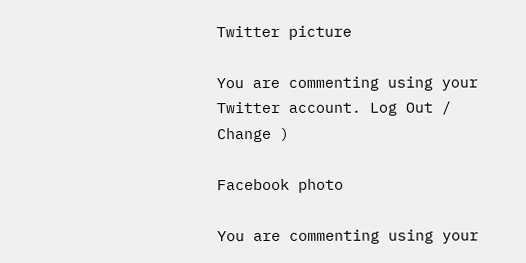Twitter picture

You are commenting using your Twitter account. Log Out /  Change )

Facebook photo

You are commenting using your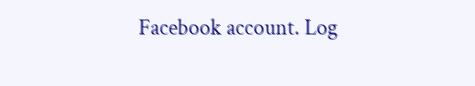Facebook account. Log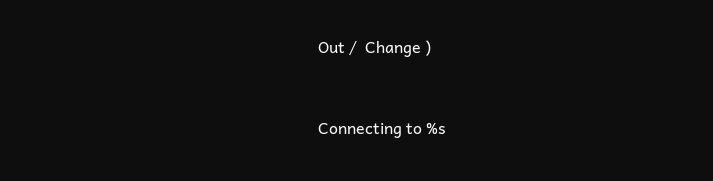Out /  Change )


Connecting to %s